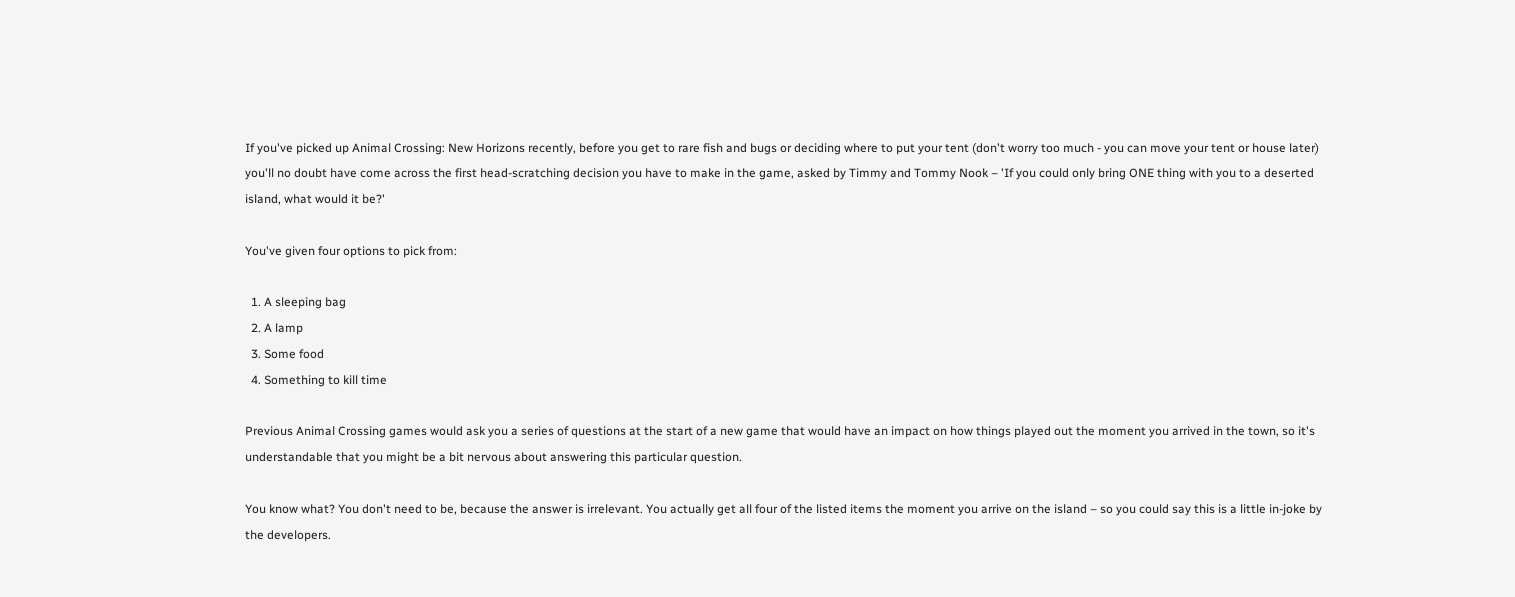If you've picked up Animal Crossing: New Horizons recently, before you get to rare fish and bugs or deciding where to put your tent (don't worry too much - you can move your tent or house later) you'll no doubt have come across the first head-scratching decision you have to make in the game, asked by Timmy and Tommy Nook – 'If you could only bring ONE thing with you to a deserted island, what would it be?'

You've given four options to pick from:

  1. A sleeping bag
  2. A lamp
  3. Some food
  4. Something to kill time

Previous Animal Crossing games would ask you a series of questions at the start of a new game that would have an impact on how things played out the moment you arrived in the town, so it's understandable that you might be a bit nervous about answering this particular question.

You know what? You don't need to be, because the answer is irrelevant. You actually get all four of the listed items the moment you arrive on the island – so you could say this is a little in-joke by the developers.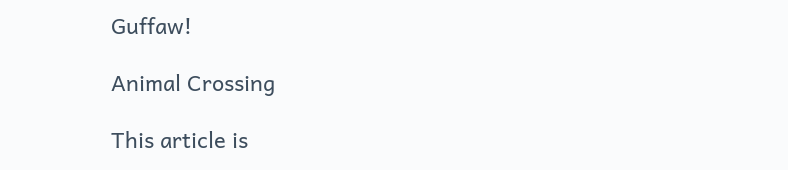Guffaw!

Animal Crossing

This article is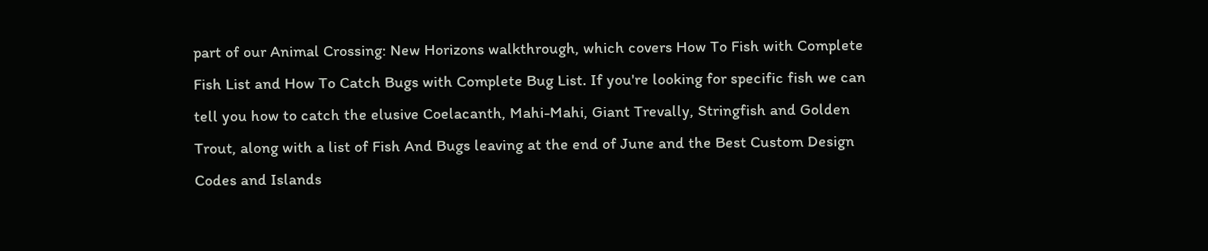part of our Animal Crossing: New Horizons walkthrough, which covers How To Fish with Complete Fish List and How To Catch Bugs with Complete Bug List. If you're looking for specific fish we can tell you how to catch the elusive Coelacanth, Mahi-Mahi, Giant Trevally, Stringfish and Golden Trout, along with a list of Fish And Bugs leaving at the end of June and the Best Custom Design Codes and Islands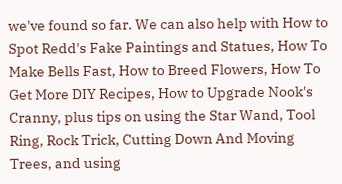we've found so far. We can also help with How to Spot Redd's Fake Paintings and Statues, How To Make Bells Fast, How to Breed Flowers, How To Get More DIY Recipes, How to Upgrade Nook's Cranny, plus tips on using the Star Wand, Tool Ring, Rock Trick, Cutting Down And Moving Trees, and using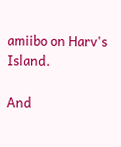amiibo on Harv's Island.

And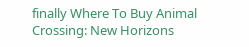finally Where To Buy Animal Crossing: New Horizons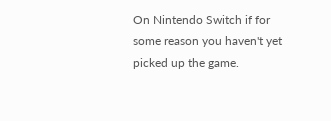On Nintendo Switch if for some reason you haven't yet picked up the game.